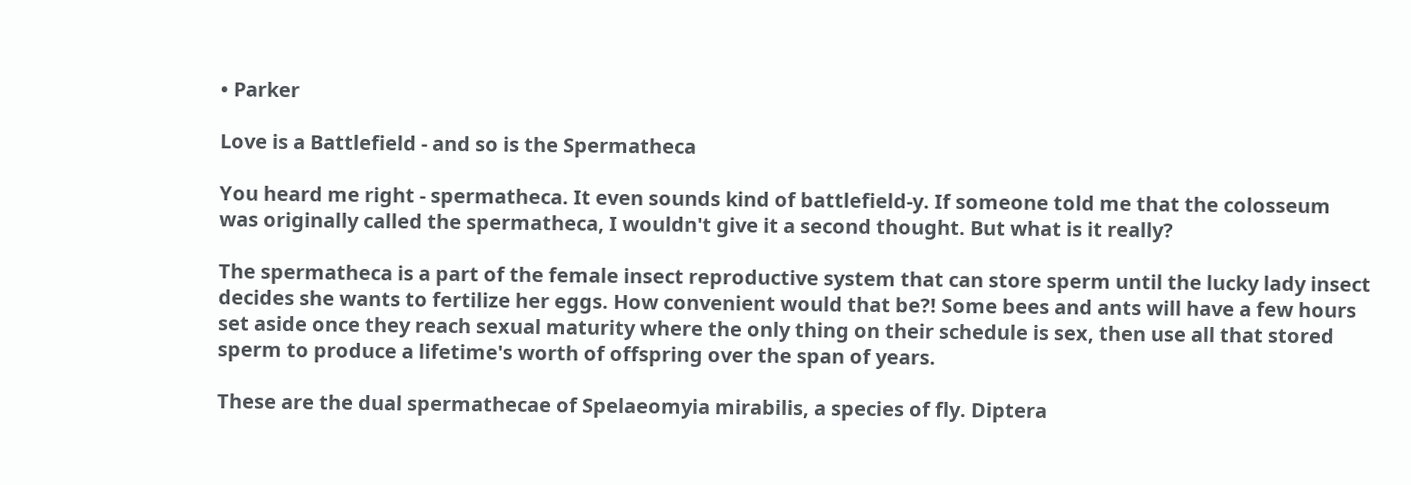• Parker

Love is a Battlefield - and so is the Spermatheca

You heard me right - spermatheca. It even sounds kind of battlefield-y. If someone told me that the colosseum was originally called the spermatheca, I wouldn't give it a second thought. But what is it really?

The spermatheca is a part of the female insect reproductive system that can store sperm until the lucky lady insect decides she wants to fertilize her eggs. How convenient would that be?! Some bees and ants will have a few hours set aside once they reach sexual maturity where the only thing on their schedule is sex, then use all that stored sperm to produce a lifetime's worth of offspring over the span of years.

These are the dual spermathecae of Spelaeomyia mirabilis, a species of fly. Diptera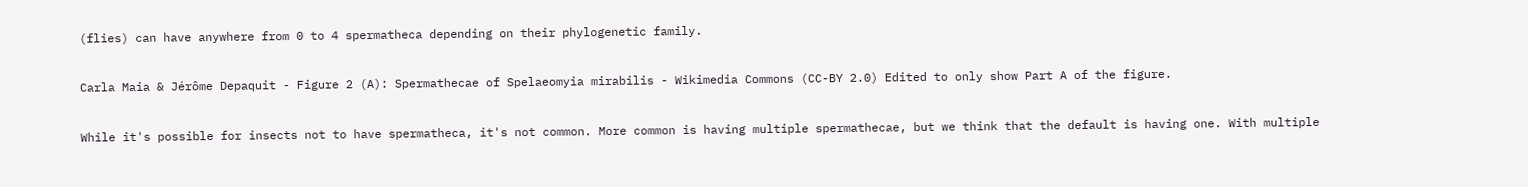(flies) can have anywhere from 0 to 4 spermatheca depending on their phylogenetic family.

Carla Maia & Jérôme Depaquit - Figure 2 (A): Spermathecae of Spelaeomyia mirabilis - Wikimedia Commons (CC-BY 2.0) Edited to only show Part A of the figure.

While it's possible for insects not to have spermatheca, it's not common. More common is having multiple spermathecae, but we think that the default is having one. With multiple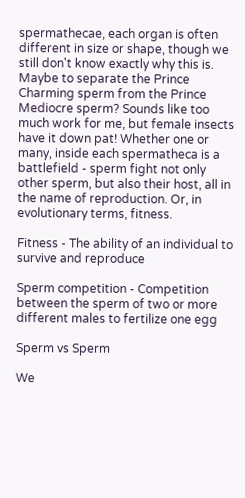spermathecae, each organ is often different in size or shape, though we still don't know exactly why this is. Maybe to separate the Prince Charming sperm from the Prince Mediocre sperm? Sounds like too much work for me, but female insects have it down pat! Whether one or many, inside each spermatheca is a battlefield - sperm fight not only other sperm, but also their host, all in the name of reproduction. Or, in evolutionary terms, fitness.

Fitness - The ability of an individual to survive and reproduce

Sperm competition - Competition between the sperm of two or more different males to fertilize one egg

Sperm vs Sperm

We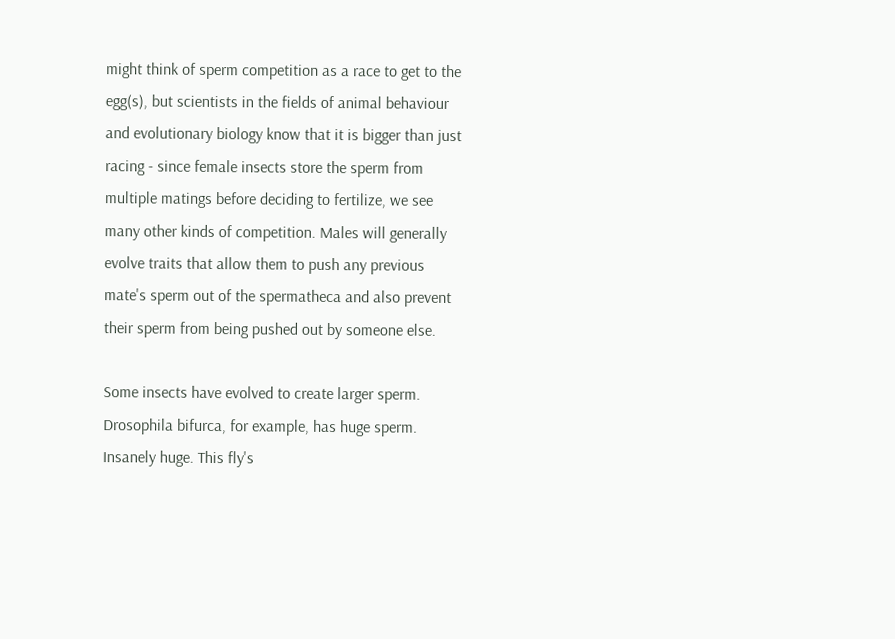might think of sperm competition as a race to get to the egg(s), but scientists in the fields of animal behaviour and evolutionary biology know that it is bigger than just racing - since female insects store the sperm from multiple matings before deciding to fertilize, we see many other kinds of competition. Males will generally evolve traits that allow them to push any previous mate's sperm out of the spermatheca and also prevent their sperm from being pushed out by someone else.

Some insects have evolved to create larger sperm. Drosophila bifurca, for example, has huge sperm. Insanely huge. This fly's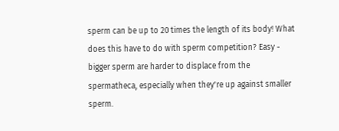sperm can be up to 20 times the length of its body! What does this have to do with sperm competition? Easy - bigger sperm are harder to displace from the spermatheca, especially when they're up against smaller sperm.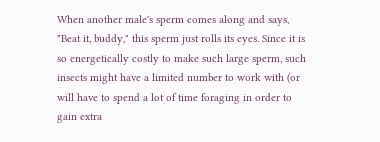When another male's sperm comes along and says, "Beat it, buddy," this sperm just rolls its eyes. Since it is so energetically costly to make such large sperm, such insects might have a limited number to work with (or will have to spend a lot of time foraging in order to gain extra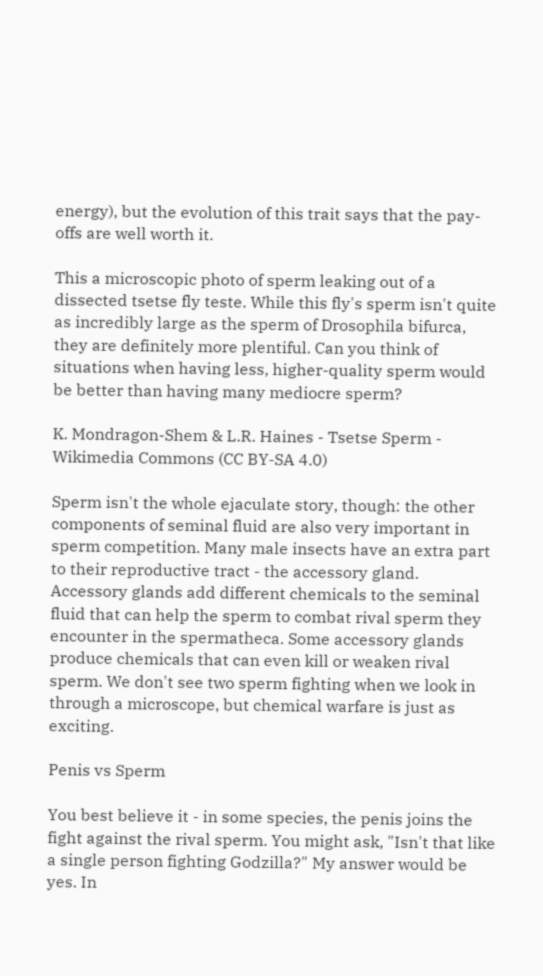energy), but the evolution of this trait says that the pay-offs are well worth it.

This a microscopic photo of sperm leaking out of a dissected tsetse fly teste. While this fly's sperm isn't quite as incredibly large as the sperm of Drosophila bifurca, they are definitely more plentiful. Can you think of situations when having less, higher-quality sperm would be better than having many mediocre sperm?

K. Mondragon-Shem & L.R. Haines - Tsetse Sperm - Wikimedia Commons (CC BY-SA 4.0)

Sperm isn't the whole ejaculate story, though: the other components of seminal fluid are also very important in sperm competition. Many male insects have an extra part to their reproductive tract - the accessory gland. Accessory glands add different chemicals to the seminal fluid that can help the sperm to combat rival sperm they encounter in the spermatheca. Some accessory glands produce chemicals that can even kill or weaken rival sperm. We don't see two sperm fighting when we look in through a microscope, but chemical warfare is just as exciting.

Penis vs Sperm

You best believe it - in some species, the penis joins the fight against the rival sperm. You might ask, "Isn't that like a single person fighting Godzilla?" My answer would be yes. In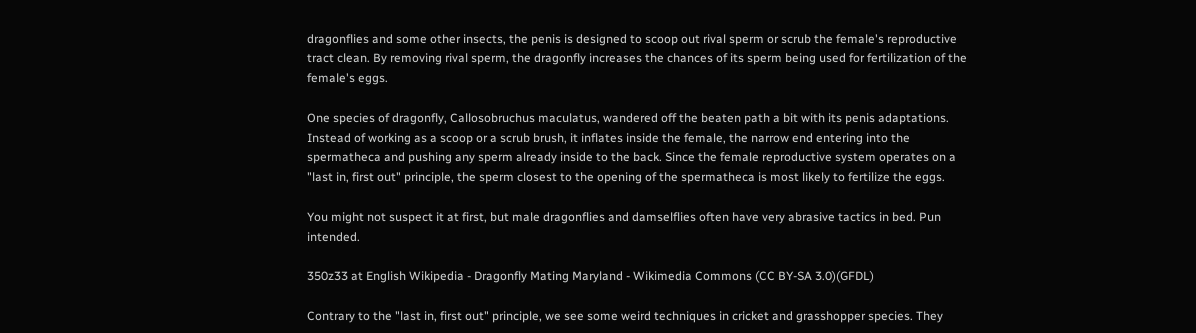dragonflies and some other insects, the penis is designed to scoop out rival sperm or scrub the female's reproductive tract clean. By removing rival sperm, the dragonfly increases the chances of its sperm being used for fertilization of the female's eggs.

One species of dragonfly, Callosobruchus maculatus, wandered off the beaten path a bit with its penis adaptations. Instead of working as a scoop or a scrub brush, it inflates inside the female, the narrow end entering into the spermatheca and pushing any sperm already inside to the back. Since the female reproductive system operates on a "last in, first out" principle, the sperm closest to the opening of the spermatheca is most likely to fertilize the eggs.

You might not suspect it at first, but male dragonflies and damselflies often have very abrasive tactics in bed. Pun intended.

350z33 at English Wikipedia - Dragonfly Mating Maryland - Wikimedia Commons (CC BY-SA 3.0)(GFDL)

Contrary to the "last in, first out" principle, we see some weird techniques in cricket and grasshopper species. They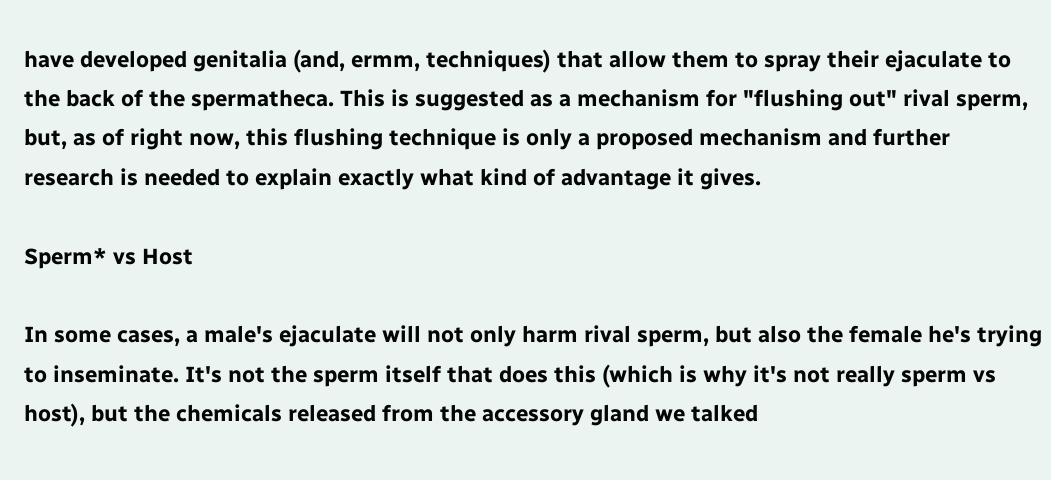have developed genitalia (and, ermm, techniques) that allow them to spray their ejaculate to the back of the spermatheca. This is suggested as a mechanism for "flushing out" rival sperm, but, as of right now, this flushing technique is only a proposed mechanism and further research is needed to explain exactly what kind of advantage it gives.

Sperm* vs Host

In some cases, a male's ejaculate will not only harm rival sperm, but also the female he's trying to inseminate. It's not the sperm itself that does this (which is why it's not really sperm vs host), but the chemicals released from the accessory gland we talked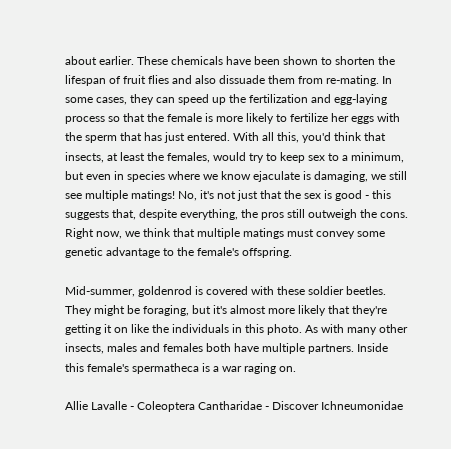about earlier. These chemicals have been shown to shorten the lifespan of fruit flies and also dissuade them from re-mating. In some cases, they can speed up the fertilization and egg-laying process so that the female is more likely to fertilize her eggs with the sperm that has just entered. With all this, you'd think that insects, at least the females, would try to keep sex to a minimum, but even in species where we know ejaculate is damaging, we still see multiple matings! No, it's not just that the sex is good - this suggests that, despite everything, the pros still outweigh the cons. Right now, we think that multiple matings must convey some genetic advantage to the female's offspring.

Mid-summer, goldenrod is covered with these soldier beetles. They might be foraging, but it's almost more likely that they're getting it on like the individuals in this photo. As with many other insects, males and females both have multiple partners. Inside this female's spermatheca is a war raging on.

Allie Lavalle - Coleoptera Cantharidae - Discover Ichneumonidae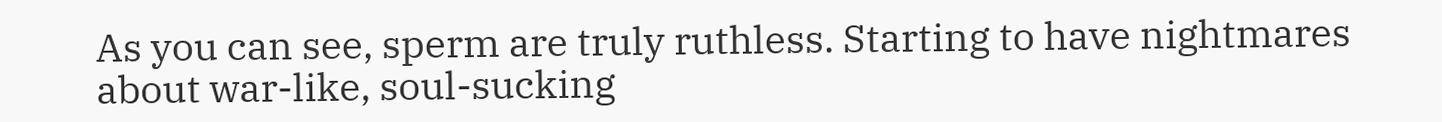As you can see, sperm are truly ruthless. Starting to have nightmares about war-like, soul-sucking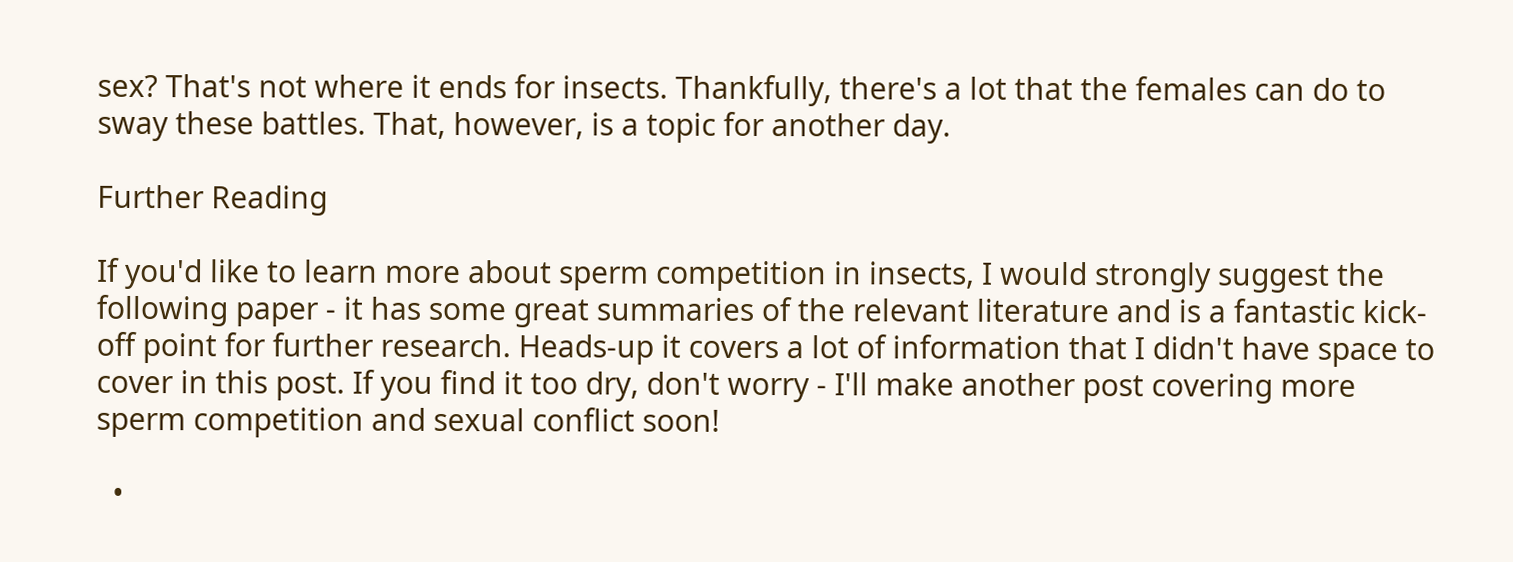sex? That's not where it ends for insects. Thankfully, there's a lot that the females can do to sway these battles. That, however, is a topic for another day.

Further Reading

If you'd like to learn more about sperm competition in insects, I would strongly suggest the following paper - it has some great summaries of the relevant literature and is a fantastic kick-off point for further research. Heads-up it covers a lot of information that I didn't have space to cover in this post. If you find it too dry, don't worry - I'll make another post covering more sperm competition and sexual conflict soon!

  •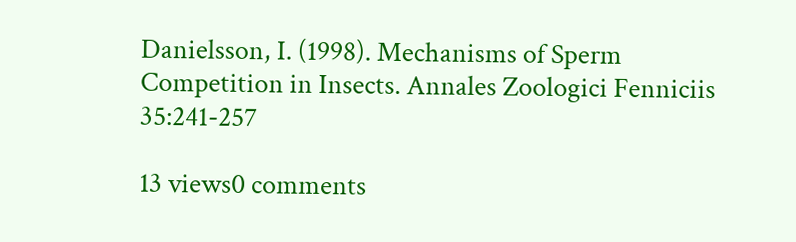Danielsson, I. (1998). Mechanisms of Sperm Competition in Insects. Annales Zoologici Fenniciis 35:241-257

13 views0 comments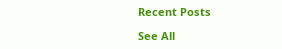Recent Posts

See All